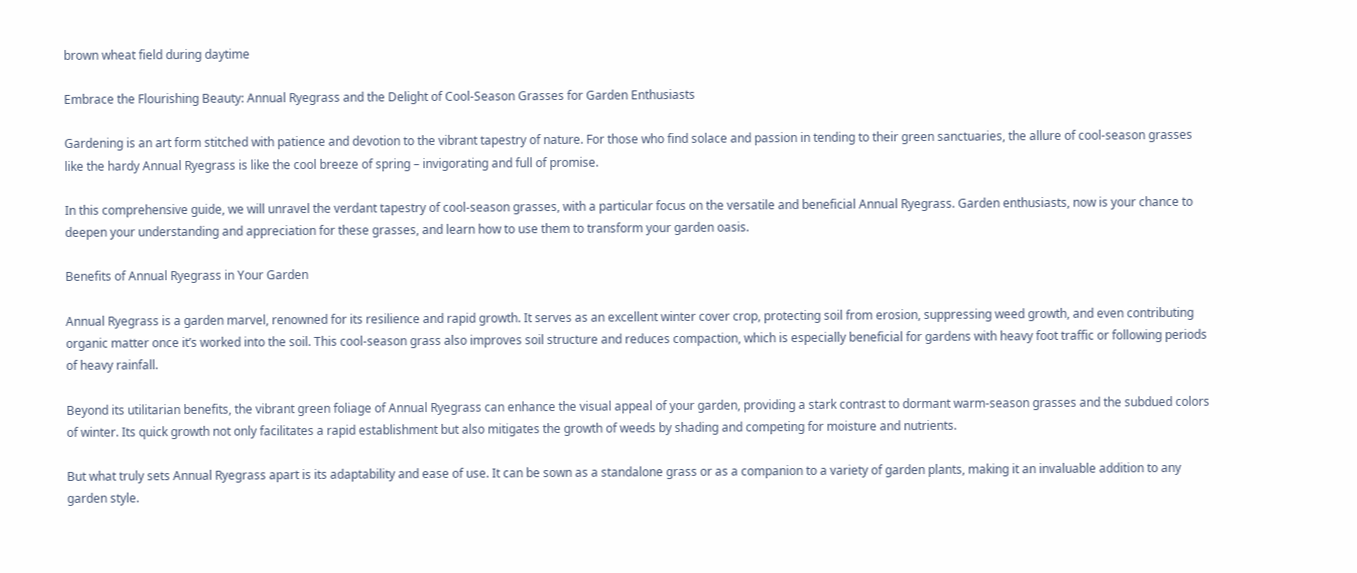brown wheat field during daytime

Embrace the Flourishing Beauty: Annual Ryegrass and the Delight of Cool-Season Grasses for Garden Enthusiasts

Gardening is an art form stitched with patience and devotion to the vibrant tapestry of nature. For those who find solace and passion in tending to their green sanctuaries, the allure of cool-season grasses like the hardy Annual Ryegrass is like the cool breeze of spring – invigorating and full of promise.

In this comprehensive guide, we will unravel the verdant tapestry of cool-season grasses, with a particular focus on the versatile and beneficial Annual Ryegrass. Garden enthusiasts, now is your chance to deepen your understanding and appreciation for these grasses, and learn how to use them to transform your garden oasis.

Benefits of Annual Ryegrass in Your Garden

Annual Ryegrass is a garden marvel, renowned for its resilience and rapid growth. It serves as an excellent winter cover crop, protecting soil from erosion, suppressing weed growth, and even contributing organic matter once it’s worked into the soil. This cool-season grass also improves soil structure and reduces compaction, which is especially beneficial for gardens with heavy foot traffic or following periods of heavy rainfall.

Beyond its utilitarian benefits, the vibrant green foliage of Annual Ryegrass can enhance the visual appeal of your garden, providing a stark contrast to dormant warm-season grasses and the subdued colors of winter. Its quick growth not only facilitates a rapid establishment but also mitigates the growth of weeds by shading and competing for moisture and nutrients.

But what truly sets Annual Ryegrass apart is its adaptability and ease of use. It can be sown as a standalone grass or as a companion to a variety of garden plants, making it an invaluable addition to any garden style.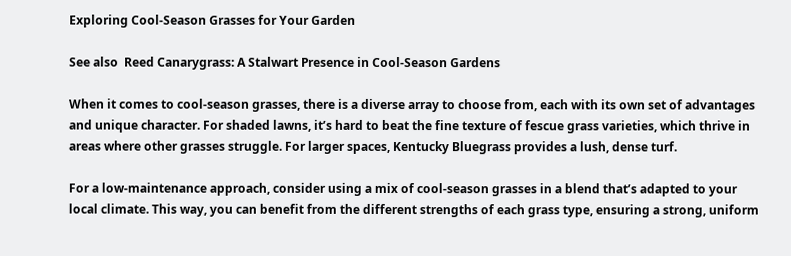Exploring Cool-Season Grasses for Your Garden

See also  Reed Canarygrass: A Stalwart Presence in Cool-Season Gardens

When it comes to cool-season grasses, there is a diverse array to choose from, each with its own set of advantages and unique character. For shaded lawns, it’s hard to beat the fine texture of fescue grass varieties, which thrive in areas where other grasses struggle. For larger spaces, Kentucky Bluegrass provides a lush, dense turf.

For a low-maintenance approach, consider using a mix of cool-season grasses in a blend that’s adapted to your local climate. This way, you can benefit from the different strengths of each grass type, ensuring a strong, uniform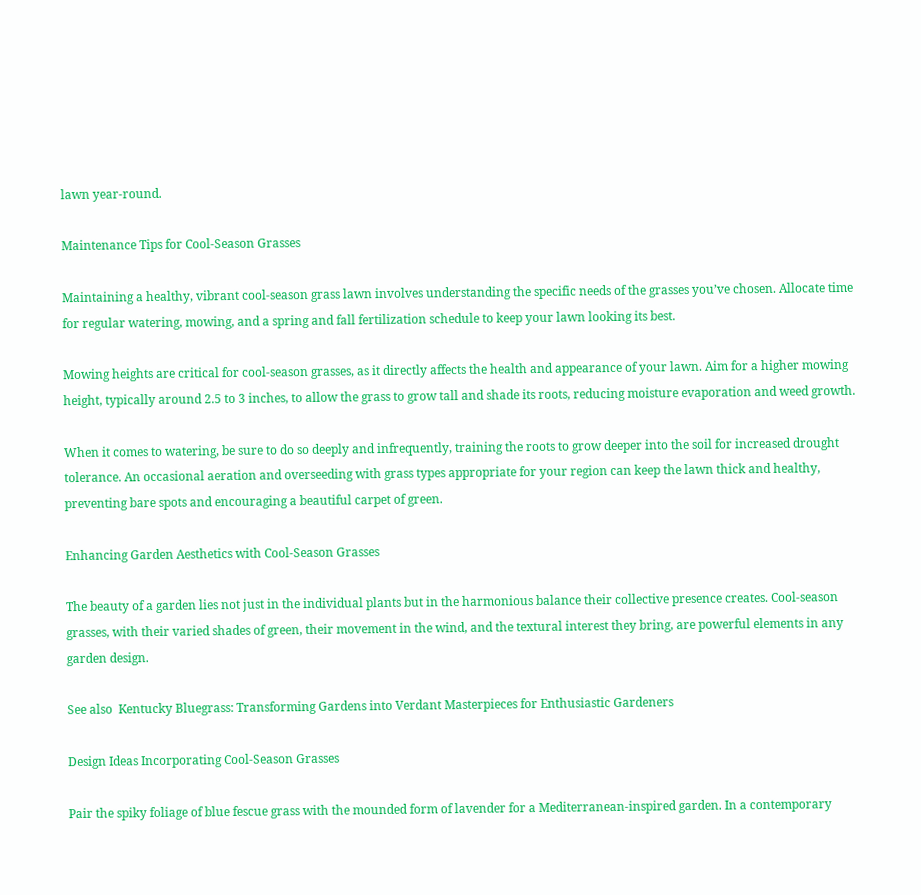lawn year-round.

Maintenance Tips for Cool-Season Grasses

Maintaining a healthy, vibrant cool-season grass lawn involves understanding the specific needs of the grasses you’ve chosen. Allocate time for regular watering, mowing, and a spring and fall fertilization schedule to keep your lawn looking its best.

Mowing heights are critical for cool-season grasses, as it directly affects the health and appearance of your lawn. Aim for a higher mowing height, typically around 2.5 to 3 inches, to allow the grass to grow tall and shade its roots, reducing moisture evaporation and weed growth.

When it comes to watering, be sure to do so deeply and infrequently, training the roots to grow deeper into the soil for increased drought tolerance. An occasional aeration and overseeding with grass types appropriate for your region can keep the lawn thick and healthy, preventing bare spots and encouraging a beautiful carpet of green.

Enhancing Garden Aesthetics with Cool-Season Grasses

The beauty of a garden lies not just in the individual plants but in the harmonious balance their collective presence creates. Cool-season grasses, with their varied shades of green, their movement in the wind, and the textural interest they bring, are powerful elements in any garden design.

See also  Kentucky Bluegrass: Transforming Gardens into Verdant Masterpieces for Enthusiastic Gardeners

Design Ideas Incorporating Cool-Season Grasses

Pair the spiky foliage of blue fescue grass with the mounded form of lavender for a Mediterranean-inspired garden. In a contemporary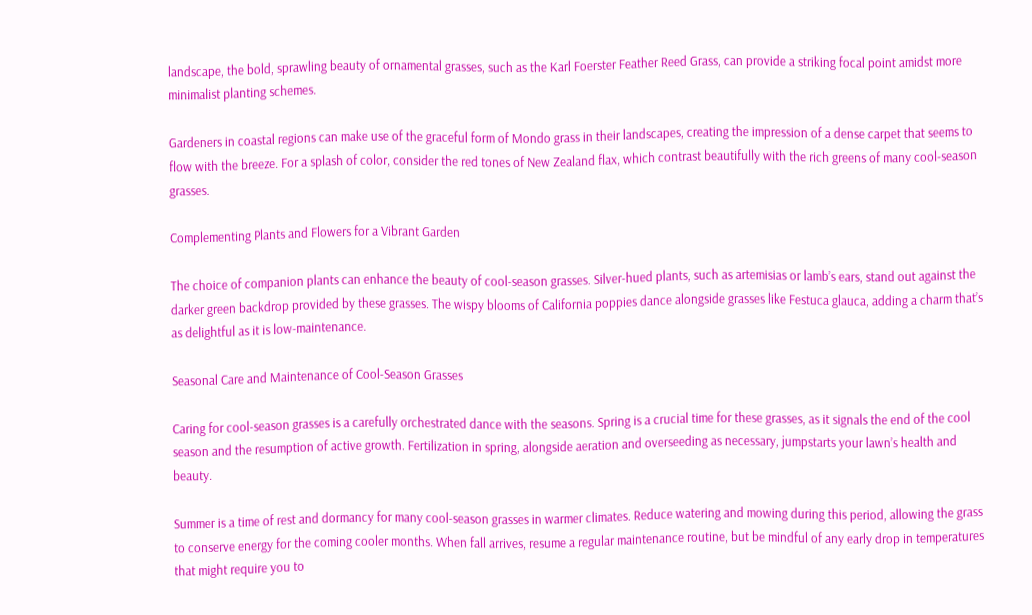landscape, the bold, sprawling beauty of ornamental grasses, such as the Karl Foerster Feather Reed Grass, can provide a striking focal point amidst more minimalist planting schemes.

Gardeners in coastal regions can make use of the graceful form of Mondo grass in their landscapes, creating the impression of a dense carpet that seems to flow with the breeze. For a splash of color, consider the red tones of New Zealand flax, which contrast beautifully with the rich greens of many cool-season grasses.

Complementing Plants and Flowers for a Vibrant Garden

The choice of companion plants can enhance the beauty of cool-season grasses. Silver-hued plants, such as artemisias or lamb’s ears, stand out against the darker green backdrop provided by these grasses. The wispy blooms of California poppies dance alongside grasses like Festuca glauca, adding a charm that’s as delightful as it is low-maintenance.

Seasonal Care and Maintenance of Cool-Season Grasses

Caring for cool-season grasses is a carefully orchestrated dance with the seasons. Spring is a crucial time for these grasses, as it signals the end of the cool season and the resumption of active growth. Fertilization in spring, alongside aeration and overseeding as necessary, jumpstarts your lawn’s health and beauty.

Summer is a time of rest and dormancy for many cool-season grasses in warmer climates. Reduce watering and mowing during this period, allowing the grass to conserve energy for the coming cooler months. When fall arrives, resume a regular maintenance routine, but be mindful of any early drop in temperatures that might require you to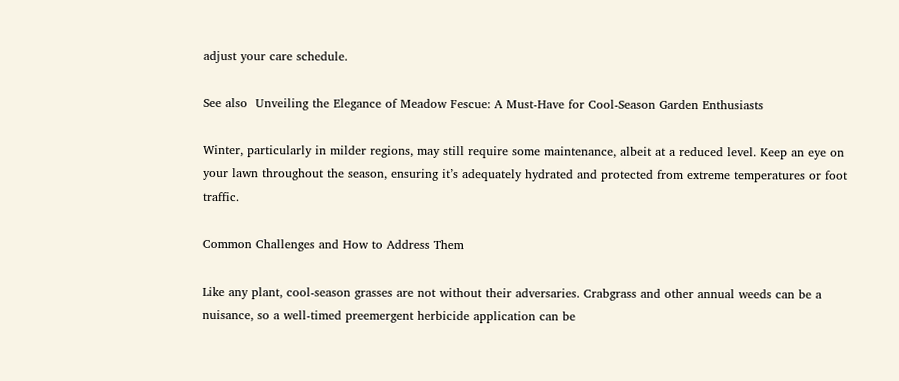adjust your care schedule.

See also  Unveiling the Elegance of Meadow Fescue: A Must-Have for Cool-Season Garden Enthusiasts

Winter, particularly in milder regions, may still require some maintenance, albeit at a reduced level. Keep an eye on your lawn throughout the season, ensuring it’s adequately hydrated and protected from extreme temperatures or foot traffic.

Common Challenges and How to Address Them

Like any plant, cool-season grasses are not without their adversaries. Crabgrass and other annual weeds can be a nuisance, so a well-timed preemergent herbicide application can be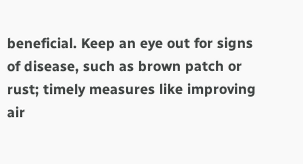beneficial. Keep an eye out for signs of disease, such as brown patch or rust; timely measures like improving air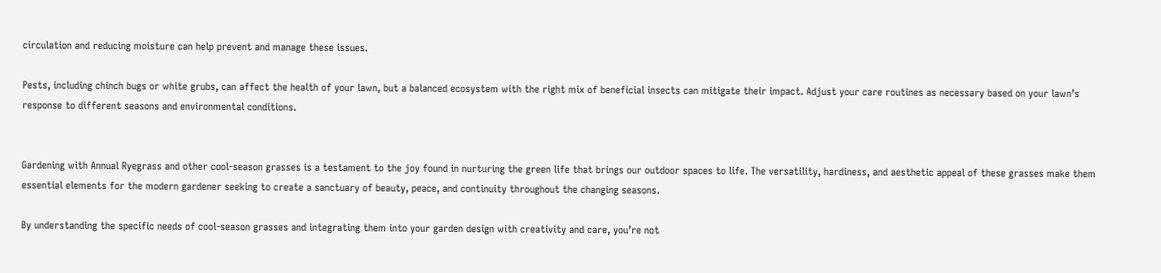circulation and reducing moisture can help prevent and manage these issues.

Pests, including chinch bugs or white grubs, can affect the health of your lawn, but a balanced ecosystem with the right mix of beneficial insects can mitigate their impact. Adjust your care routines as necessary based on your lawn’s response to different seasons and environmental conditions.


Gardening with Annual Ryegrass and other cool-season grasses is a testament to the joy found in nurturing the green life that brings our outdoor spaces to life. The versatility, hardiness, and aesthetic appeal of these grasses make them essential elements for the modern gardener seeking to create a sanctuary of beauty, peace, and continuity throughout the changing seasons.

By understanding the specific needs of cool-season grasses and integrating them into your garden design with creativity and care, you’re not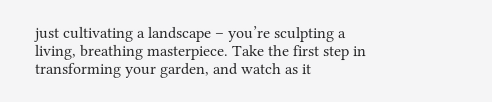just cultivating a landscape – you’re sculpting a living, breathing masterpiece. Take the first step in transforming your garden, and watch as it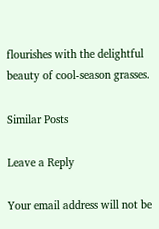flourishes with the delightful beauty of cool-season grasses.

Similar Posts

Leave a Reply

Your email address will not be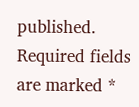published. Required fields are marked *